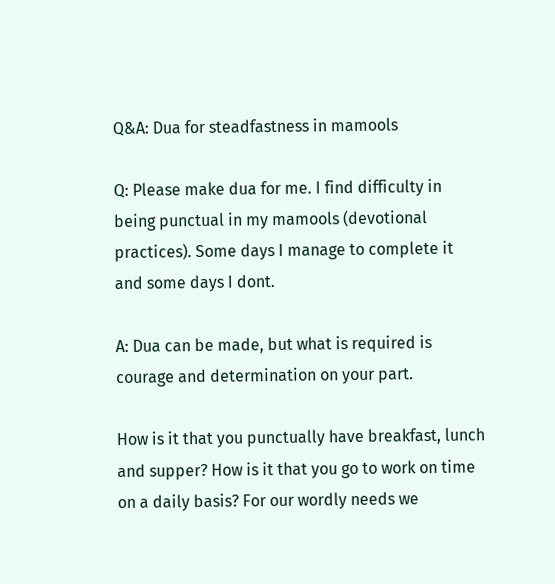Q&A: Dua for steadfastness in mamools

Q: Please make dua for me. I find difficulty in being punctual in my mamools (devotional practices). Some days I manage to complete it and some days I dont.

A: Dua can be made, but what is required is courage and determination on your part.

How is it that you punctually have breakfast, lunch and supper? How is it that you go to work on time on a daily basis? For our wordly needs we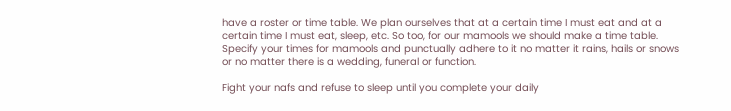have a roster or time table. We plan ourselves that at a certain time I must eat and at a certain time I must eat, sleep, etc. So too, for our mamools we should make a time table. Specify your times for mamools and punctually adhere to it no matter it rains, hails or snows or no matter there is a wedding, funeral or function.

Fight your nafs and refuse to sleep until you complete your daily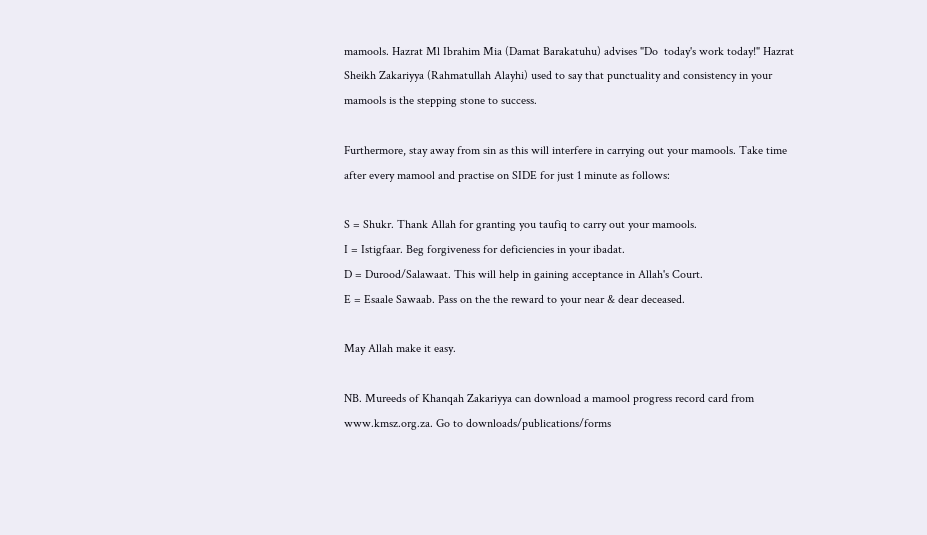mamools. Hazrat Ml Ibrahim Mia (Damat Barakatuhu) advises "Do  today's work today!" Hazrat Sheikh Zakariyya (Rahmatullah Alayhi) used to say that punctuality and consistency in your mamools is the stepping stone to success.

Furthermore, stay away from sin as this will interfere in carrying out your mamools. Take time after every mamool and practise on SIDE for just 1 minute as follows:

S = Shukr. Thank Allah for granting you taufiq to carry out your mamools.
I = Istigfaar. Beg forgiveness for deficiencies in your ibadat.
D = Durood/Salawaat. This will help in gaining acceptance in Allah's Court.
E = Esaale Sawaab. Pass on the the reward to your near & dear deceased.

May Allah make it easy.

NB. Mureeds of Khanqah Zakariyya can download a mamool progress record card from www.kmsz.org.za. Go to downloads/publications/forms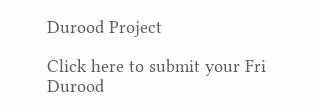Durood Project

Click here to submit your Fri Durood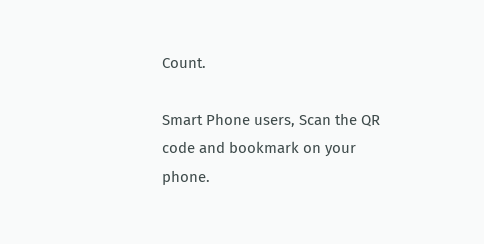Count.

Smart Phone users, Scan the QR code and bookmark on your phone.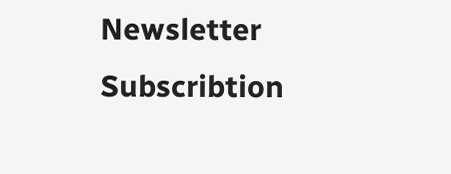Newsletter Subscribtion